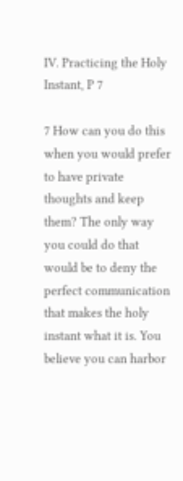IV. Practicing the Holy Instant, P 7

7 How can you do this when you would prefer to have private thoughts and keep them? The only way you could do that would be to deny the perfect communication that makes the holy instant what it is. You believe you can harbor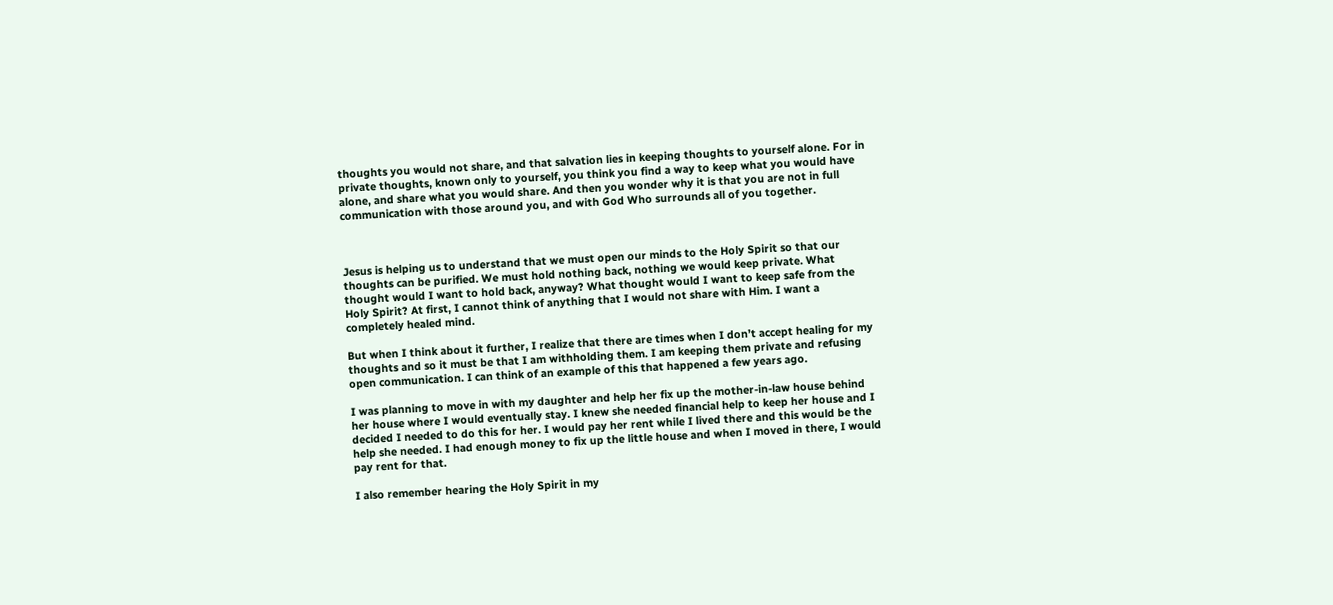thoughts you would not share, and that salvation lies in keeping thoughts to yourself alone. For in private thoughts, known only to yourself, you think you find a way to keep what you would have alone, and share what you would share. And then you wonder why it is that you are not in full communication with those around you, and with God Who surrounds all of you together.



Jesus is helping us to understand that we must open our minds to the Holy Spirit so that our thoughts can be purified. We must hold nothing back, nothing we would keep private. What thought would I want to hold back, anyway? What thought would I want to keep safe from the Holy Spirit? At first, I cannot think of anything that I would not share with Him. I want a completely healed mind.

But when I think about it further, I realize that there are times when I don’t accept healing for my thoughts and so it must be that I am withholding them. I am keeping them private and refusing open communication. I can think of an example of this that happened a few years ago.

I was planning to move in with my daughter and help her fix up the mother-in-law house behind her house where I would eventually stay. I knew she needed financial help to keep her house and I decided I needed to do this for her. I would pay her rent while I lived there and this would be the help she needed. I had enough money to fix up the little house and when I moved in there, I would pay rent for that.

I also remember hearing the Holy Spirit in my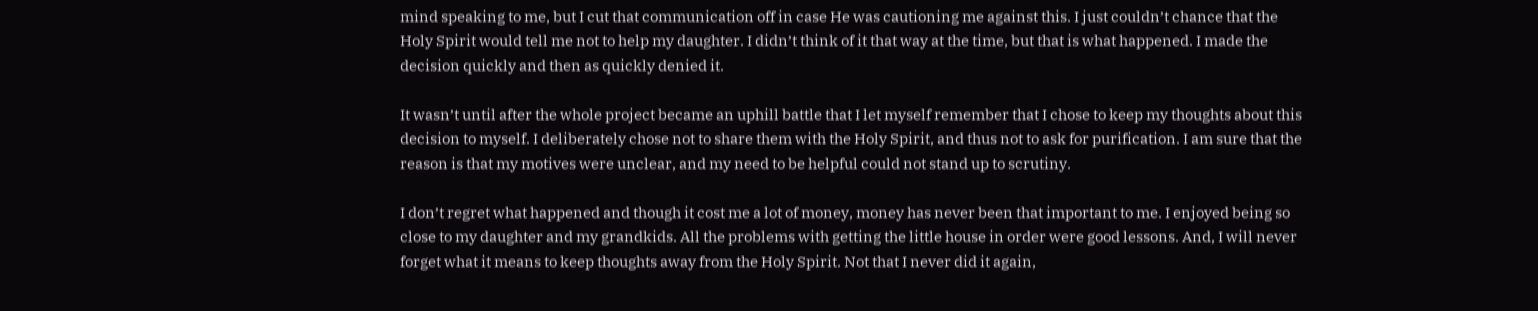mind speaking to me, but I cut that communication off in case He was cautioning me against this. I just couldn’t chance that the Holy Spirit would tell me not to help my daughter. I didn’t think of it that way at the time, but that is what happened. I made the decision quickly and then as quickly denied it.

It wasn’t until after the whole project became an uphill battle that I let myself remember that I chose to keep my thoughts about this decision to myself. I deliberately chose not to share them with the Holy Spirit, and thus not to ask for purification. I am sure that the reason is that my motives were unclear, and my need to be helpful could not stand up to scrutiny.

I don’t regret what happened and though it cost me a lot of money, money has never been that important to me. I enjoyed being so close to my daughter and my grandkids. All the problems with getting the little house in order were good lessons. And, I will never forget what it means to keep thoughts away from the Holy Spirit. Not that I never did it again,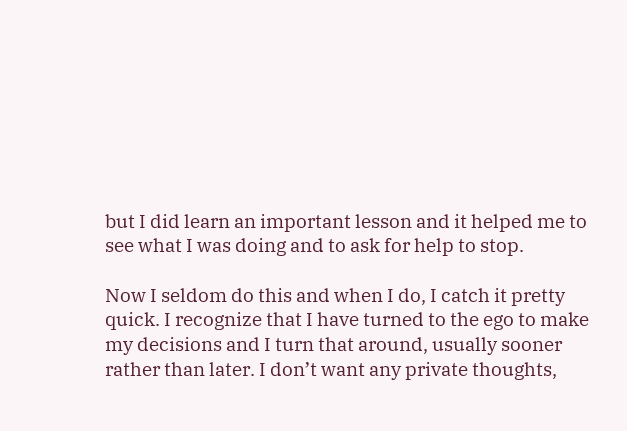but I did learn an important lesson and it helped me to see what I was doing and to ask for help to stop.

Now I seldom do this and when I do, I catch it pretty quick. I recognize that I have turned to the ego to make my decisions and I turn that around, usually sooner rather than later. I don’t want any private thoughts,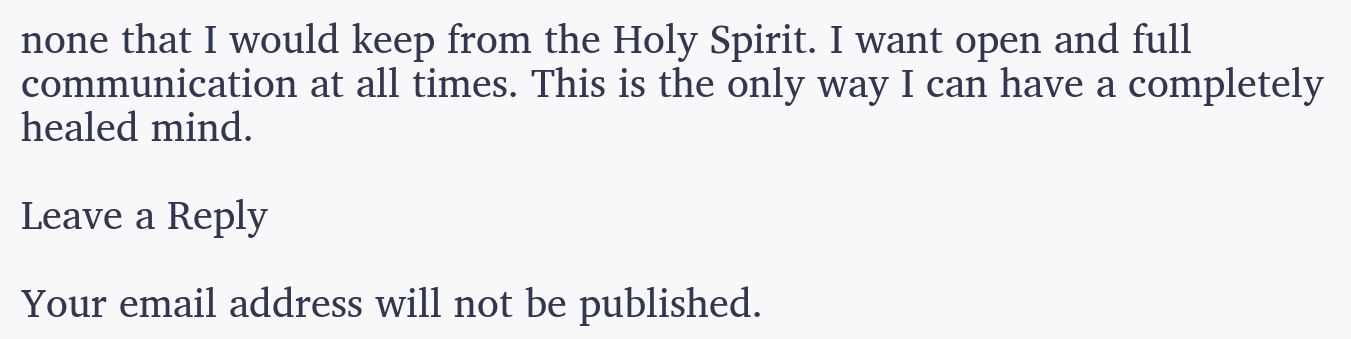none that I would keep from the Holy Spirit. I want open and full communication at all times. This is the only way I can have a completely healed mind.

Leave a Reply

Your email address will not be published.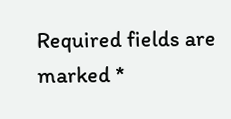Required fields are marked *